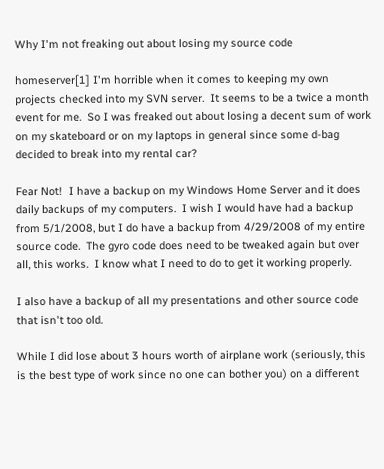Why I'm not freaking out about losing my source code

homeserver[1] I'm horrible when it comes to keeping my own projects checked into my SVN server.  It seems to be a twice a month event for me.  So I was freaked out about losing a decent sum of work on my skateboard or on my laptops in general since some d-bag decided to break into my rental car?

Fear Not!  I have a backup on my Windows Home Server and it does daily backups of my computers.  I wish I would have had a backup from 5/1/2008, but I do have a backup from 4/29/2008 of my entire source code.  The gyro code does need to be tweaked again but over all, this works.  I know what I need to do to get it working properly.

I also have a backup of all my presentations and other source code that isn't too old.

While I did lose about 3 hours worth of airplane work (seriously, this is the best type of work since no one can bother you) on a different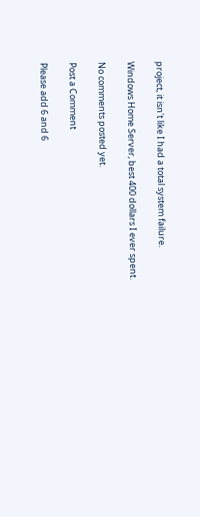project, it isn't like I had a total system failure.

Windows Home Server, best 400 dollars I ever spent.

No comments posted yet.

Post a Comment

Please add 6 and 6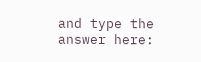and type the answer here: